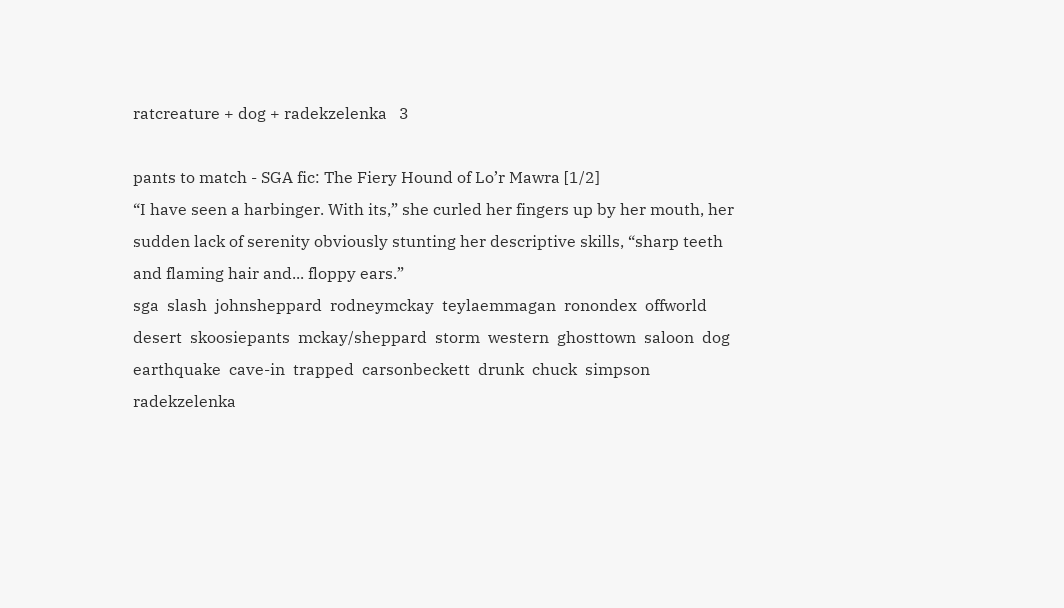ratcreature + dog + radekzelenka   3

pants to match - SGA fic: The Fiery Hound of Lo’r Mawra [1/2]
“I have seen a harbinger. With its,” she curled her fingers up by her mouth, her sudden lack of serenity obviously stunting her descriptive skills, “sharp teeth and flaming hair and... floppy ears.”
sga  slash  johnsheppard  rodneymckay  teylaemmagan  ronondex  offworld  desert  skoosiepants  mckay/sheppard  storm  western  ghosttown  saloon  dog  earthquake  cave-in  trapped  carsonbeckett  drunk  chuck  simpson  radekzelenka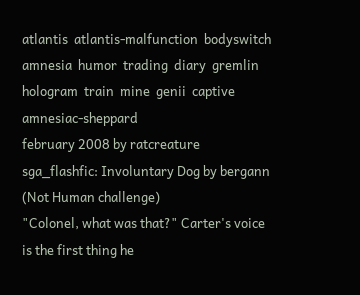atlantis  atlantis-malfunction  bodyswitch  amnesia  humor  trading  diary  gremlin  hologram  train  mine  genii  captive  amnesiac-sheppard
february 2008 by ratcreature
sga_flashfic: Involuntary Dog by bergann (Not Human challenge)
"Colonel, what was that?" Carter's voice is the first thing he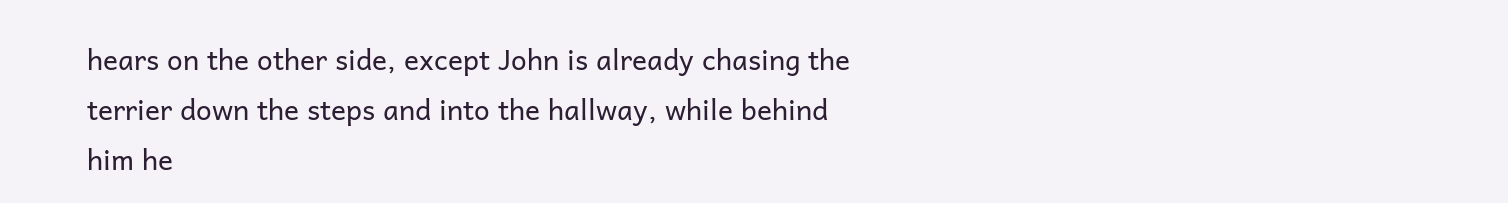hears on the other side, except John is already chasing the terrier down the steps and into the hallway, while behind him he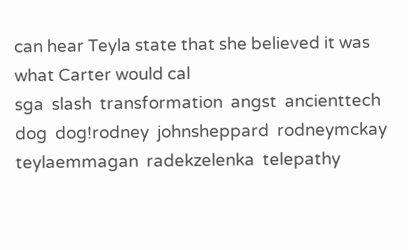can hear Teyla state that she believed it was what Carter would cal
sga  slash  transformation  angst  ancienttech  dog  dog!rodney  johnsheppard  rodneymckay  teylaemmagan  radekzelenka  telepathy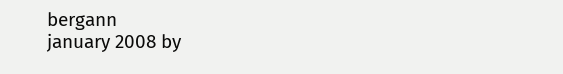bergann
january 2008 by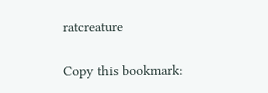ratcreature

Copy this bookmark: